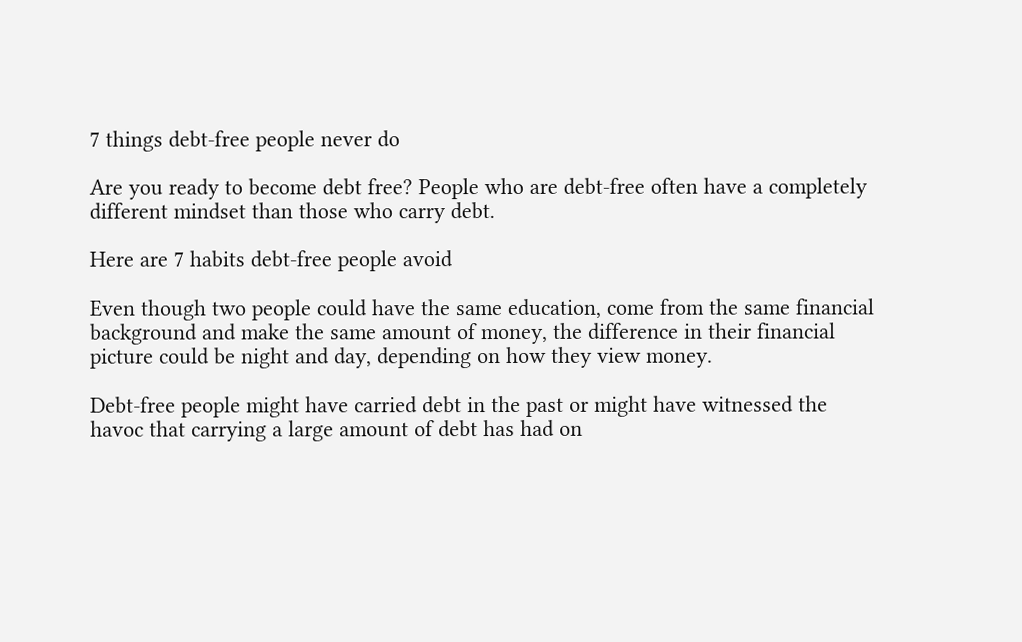7 things debt-free people never do

Are you ready to become debt free? People who are debt-free often have a completely different mindset than those who carry debt.

Here are 7 habits debt-free people avoid

Even though two people could have the same education, come from the same financial background and make the same amount of money, the difference in their financial picture could be night and day, depending on how they view money.

Debt-free people might have carried debt in the past or might have witnessed the havoc that carrying a large amount of debt has had on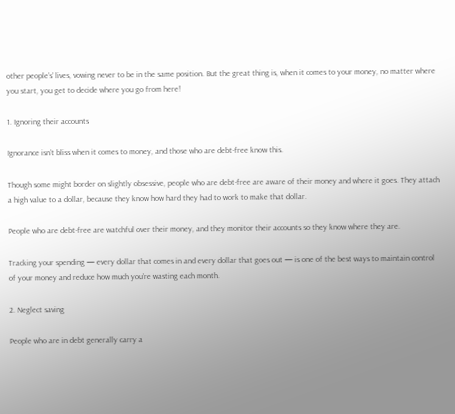other people’s’ lives, vowing never to be in the same position. But the great thing is, when it comes to your money, no matter where you start, you get to decide where you go from here!

1. Ignoring their accounts

Ignorance isn’t bliss when it comes to money, and those who are debt-free know this.

Though some might border on slightly obsessive, people who are debt-free are aware of their money and where it goes. They attach a high value to a dollar, because they know how hard they had to work to make that dollar.

People who are debt-free are watchful over their money, and they monitor their accounts so they know where they are.

Tracking your spending — every dollar that comes in and every dollar that goes out — is one of the best ways to maintain control of your money and reduce how much you’re wasting each month.

2. Neglect saving

People who are in debt generally carry a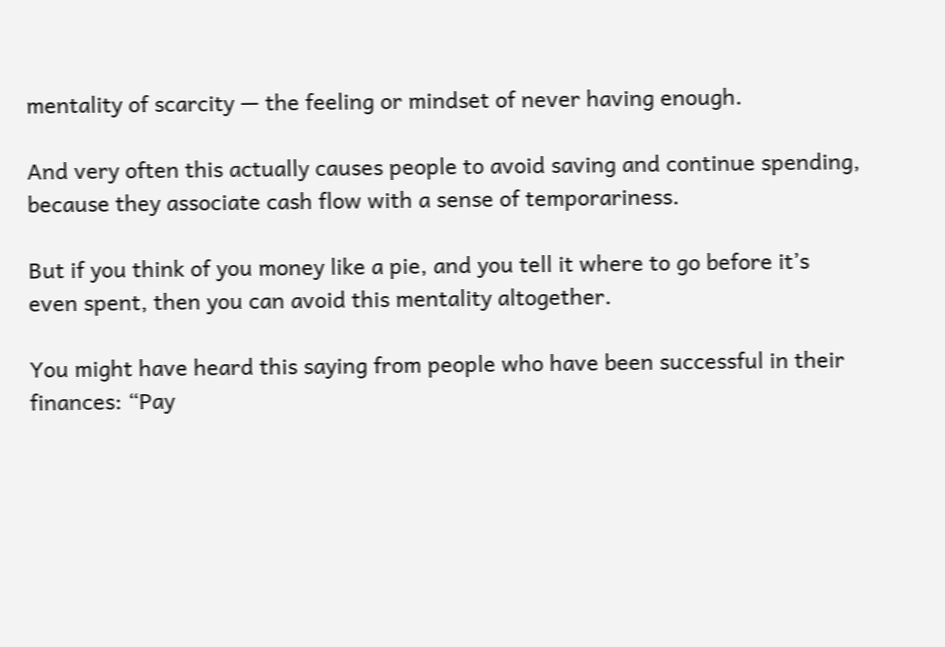mentality of scarcity — the feeling or mindset of never having enough.

And very often this actually causes people to avoid saving and continue spending, because they associate cash flow with a sense of temporariness.

But if you think of you money like a pie, and you tell it where to go before it’s even spent, then you can avoid this mentality altogether.

You might have heard this saying from people who have been successful in their finances: “Pay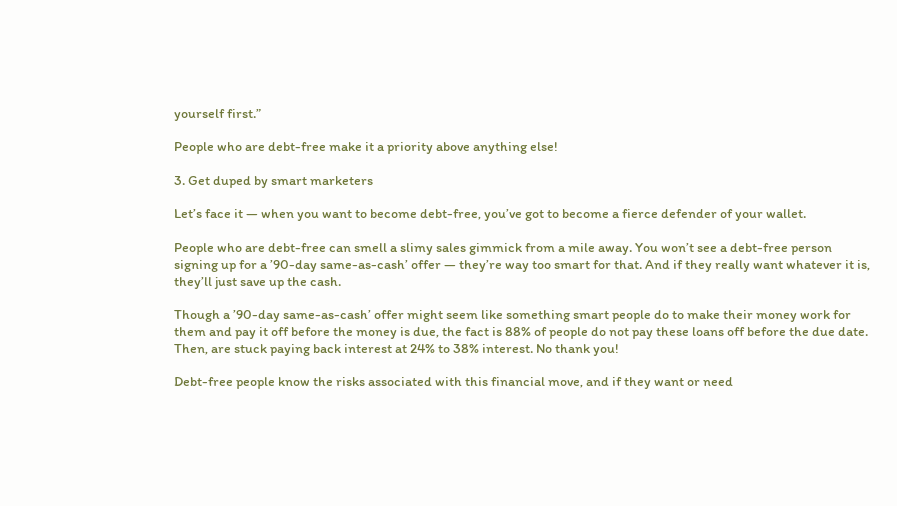yourself first.”

People who are debt-free make it a priority above anything else!

3. Get duped by smart marketers

Let’s face it — when you want to become debt-free, you’ve got to become a fierce defender of your wallet.

People who are debt-free can smell a slimy sales gimmick from a mile away. You won’t see a debt-free person signing up for a ’90-day same-as-cash’ offer — they’re way too smart for that. And if they really want whatever it is, they’ll just save up the cash.

Though a ’90-day same-as-cash’ offer might seem like something smart people do to make their money work for them and pay it off before the money is due, the fact is 88% of people do not pay these loans off before the due date. Then, are stuck paying back interest at 24% to 38% interest. No thank you!

Debt-free people know the risks associated with this financial move, and if they want or need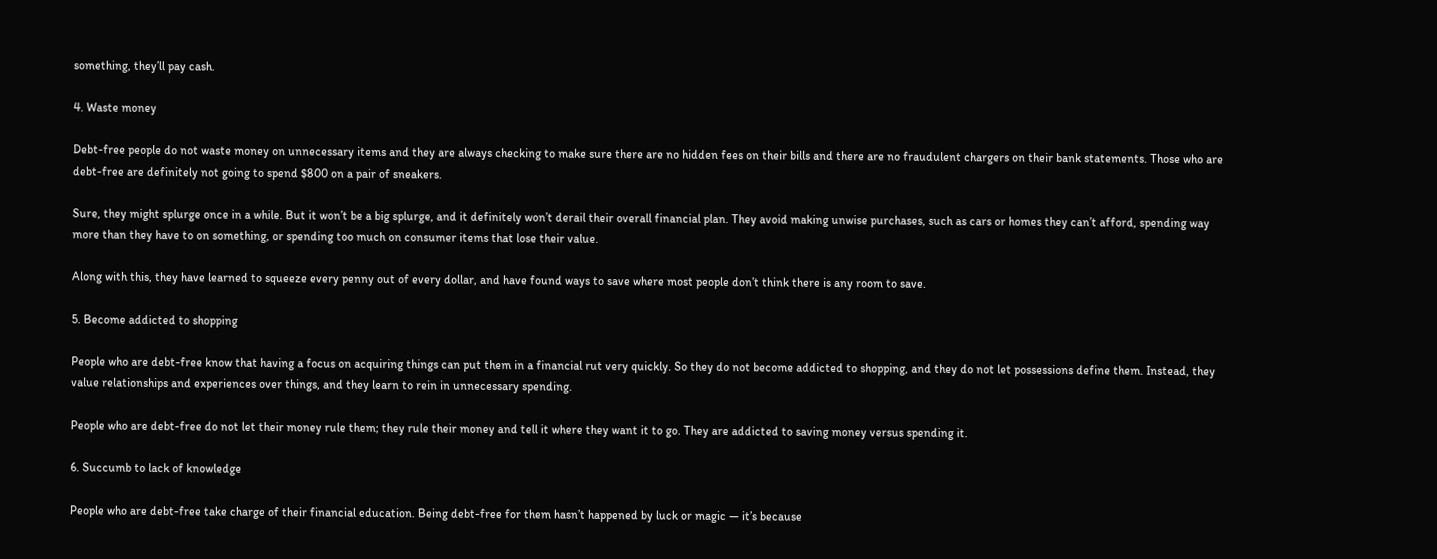something, they’ll pay cash.

4. Waste money

Debt-free people do not waste money on unnecessary items and they are always checking to make sure there are no hidden fees on their bills and there are no fraudulent chargers on their bank statements. Those who are debt-free are definitely not going to spend $800 on a pair of sneakers.

Sure, they might splurge once in a while. But it won’t be a big splurge, and it definitely won’t derail their overall financial plan. They avoid making unwise purchases, such as cars or homes they can’t afford, spending way more than they have to on something, or spending too much on consumer items that lose their value.

Along with this, they have learned to squeeze every penny out of every dollar, and have found ways to save where most people don’t think there is any room to save.

5. Become addicted to shopping

People who are debt-free know that having a focus on acquiring things can put them in a financial rut very quickly. So they do not become addicted to shopping, and they do not let possessions define them. Instead, they value relationships and experiences over things, and they learn to rein in unnecessary spending.

People who are debt-free do not let their money rule them; they rule their money and tell it where they want it to go. They are addicted to saving money versus spending it.

6. Succumb to lack of knowledge

People who are debt-free take charge of their financial education. Being debt-free for them hasn’t happened by luck or magic — it’s because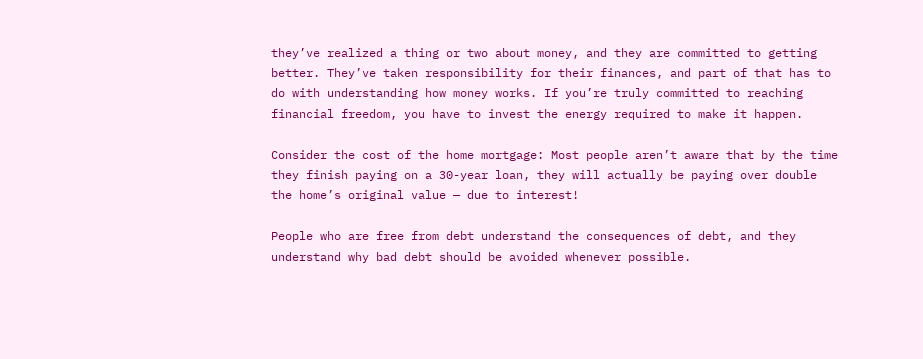they’ve realized a thing or two about money, and they are committed to getting better. They’ve taken responsibility for their finances, and part of that has to do with understanding how money works. If you’re truly committed to reaching financial freedom, you have to invest the energy required to make it happen.

Consider the cost of the home mortgage: Most people aren’t aware that by the time they finish paying on a 30-year loan, they will actually be paying over double the home’s original value — due to interest!

People who are free from debt understand the consequences of debt, and they understand why bad debt should be avoided whenever possible.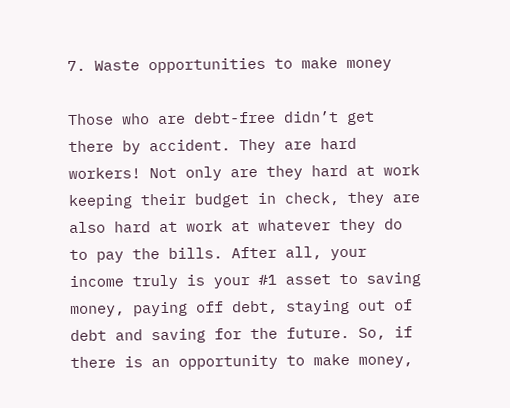7. Waste opportunities to make money

Those who are debt-free didn’t get there by accident. They are hard workers! Not only are they hard at work keeping their budget in check, they are also hard at work at whatever they do to pay the bills. After all, your income truly is your #1 asset to saving money, paying off debt, staying out of debt and saving for the future. So, if there is an opportunity to make money,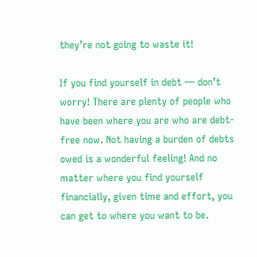they’re not going to waste it!

If you find yourself in debt — don’t worry! There are plenty of people who have been where you are who are debt-free now. Not having a burden of debts owed is a wonderful feeling! And no matter where you find yourself financially, given time and effort, you can get to where you want to be.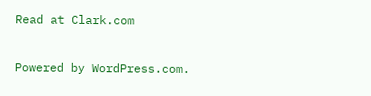Read at Clark.com

Powered by WordPress.com.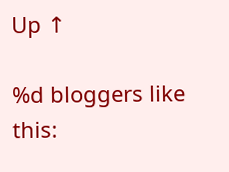Up ↑

%d bloggers like this: